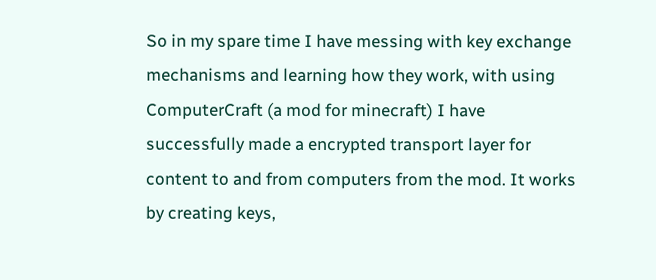So in my spare time I have messing with key exchange mechanisms and learning how they work, with using ComputerCraft (a mod for minecraft) I have successfully made a encrypted transport layer for content to and from computers from the mod. It works by creating keys,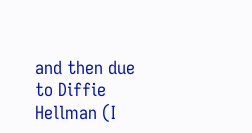and then due to Diffie Hellman (I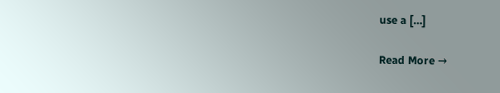use a […]

Read More →